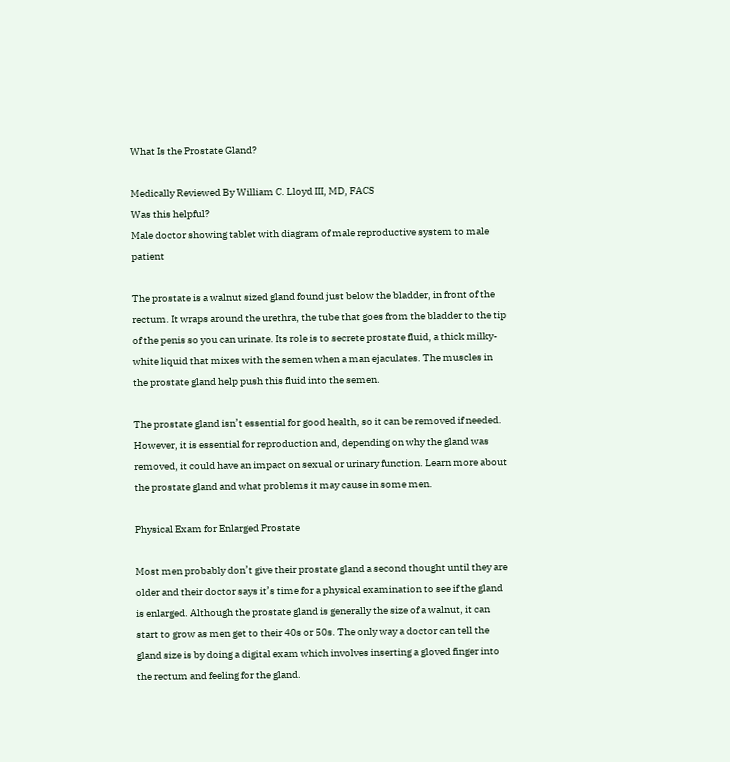What Is the Prostate Gland?

Medically Reviewed By William C. Lloyd III, MD, FACS
Was this helpful?
Male doctor showing tablet with diagram of male reproductive system to male patient

The prostate is a walnut sized gland found just below the bladder, in front of the rectum. It wraps around the urethra, the tube that goes from the bladder to the tip of the penis so you can urinate. Its role is to secrete prostate fluid, a thick milky-white liquid that mixes with the semen when a man ejaculates. The muscles in the prostate gland help push this fluid into the semen.

The prostate gland isn’t essential for good health, so it can be removed if needed. However, it is essential for reproduction and, depending on why the gland was removed, it could have an impact on sexual or urinary function. Learn more about the prostate gland and what problems it may cause in some men.

Physical Exam for Enlarged Prostate

Most men probably don’t give their prostate gland a second thought until they are older and their doctor says it’s time for a physical examination to see if the gland is enlarged. Although the prostate gland is generally the size of a walnut, it can start to grow as men get to their 40s or 50s. The only way a doctor can tell the gland size is by doing a digital exam which involves inserting a gloved finger into the rectum and feeling for the gland.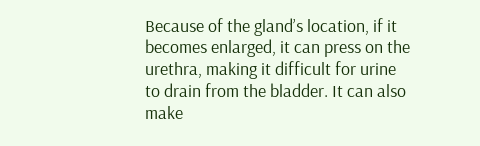Because of the gland’s location, if it becomes enlarged, it can press on the urethra, making it difficult for urine to drain from the bladder. It can also make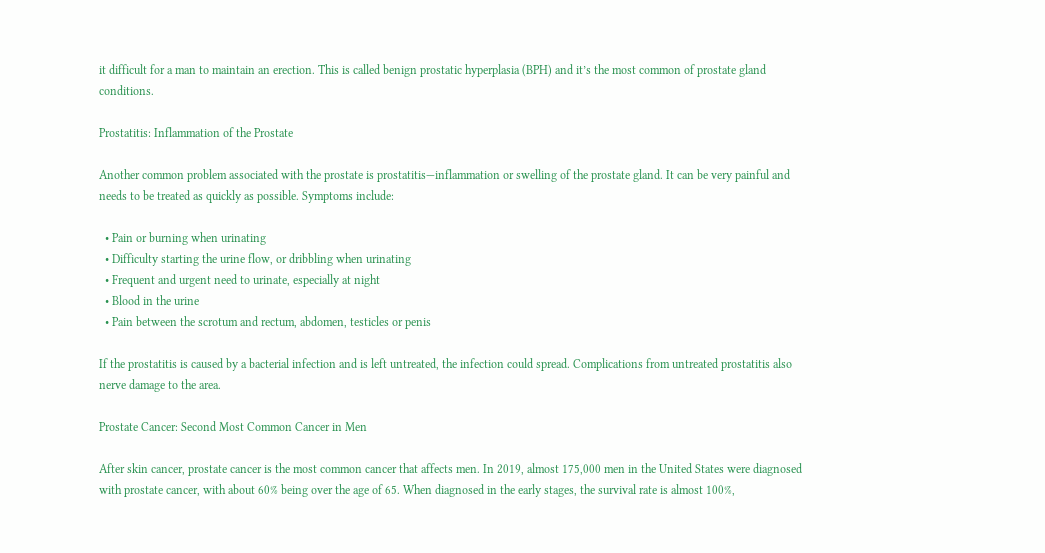it difficult for a man to maintain an erection. This is called benign prostatic hyperplasia (BPH) and it’s the most common of prostate gland conditions.

Prostatitis: Inflammation of the Prostate

Another common problem associated with the prostate is prostatitis—inflammation or swelling of the prostate gland. It can be very painful and needs to be treated as quickly as possible. Symptoms include:

  • Pain or burning when urinating
  • Difficulty starting the urine flow, or dribbling when urinating
  • Frequent and urgent need to urinate, especially at night
  • Blood in the urine
  • Pain between the scrotum and rectum, abdomen, testicles or penis

If the prostatitis is caused by a bacterial infection and is left untreated, the infection could spread. Complications from untreated prostatitis also nerve damage to the area.

Prostate Cancer: Second Most Common Cancer in Men

After skin cancer, prostate cancer is the most common cancer that affects men. In 2019, almost 175,000 men in the United States were diagnosed with prostate cancer, with about 60% being over the age of 65. When diagnosed in the early stages, the survival rate is almost 100%,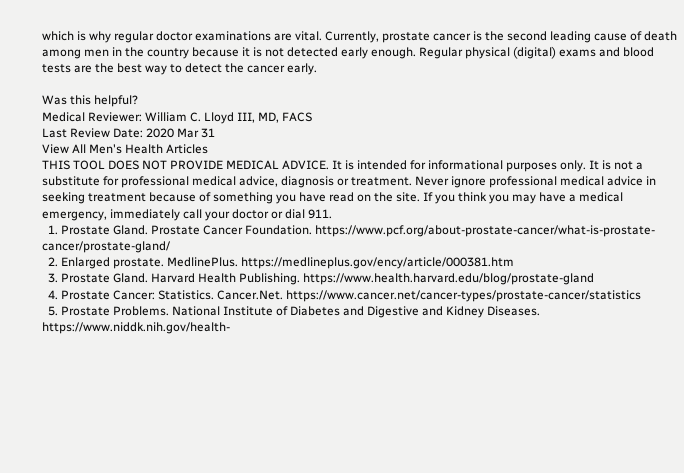which is why regular doctor examinations are vital. Currently, prostate cancer is the second leading cause of death among men in the country because it is not detected early enough. Regular physical (digital) exams and blood tests are the best way to detect the cancer early.

Was this helpful?
Medical Reviewer: William C. Lloyd III, MD, FACS
Last Review Date: 2020 Mar 31
View All Men's Health Articles
THIS TOOL DOES NOT PROVIDE MEDICAL ADVICE. It is intended for informational purposes only. It is not a substitute for professional medical advice, diagnosis or treatment. Never ignore professional medical advice in seeking treatment because of something you have read on the site. If you think you may have a medical emergency, immediately call your doctor or dial 911.
  1. Prostate Gland. Prostate Cancer Foundation. https://www.pcf.org/about-prostate-cancer/what-is-prostate-cancer/prostate-gland/
  2. Enlarged prostate. MedlinePlus. https://medlineplus.gov/ency/article/000381.htm
  3. Prostate Gland. Harvard Health Publishing. https://www.health.harvard.edu/blog/prostate-gland
  4. Prostate Cancer: Statistics. Cancer.Net. https://www.cancer.net/cancer-types/prostate-cancer/statistics
  5. Prostate Problems. National Institute of Diabetes and Digestive and Kidney Diseases. https://www.niddk.nih.gov/health-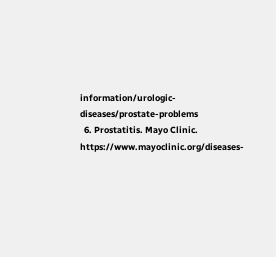information/urologic-diseases/prostate-problems
  6. Prostatitis. Mayo Clinic. https://www.mayoclinic.org/diseases-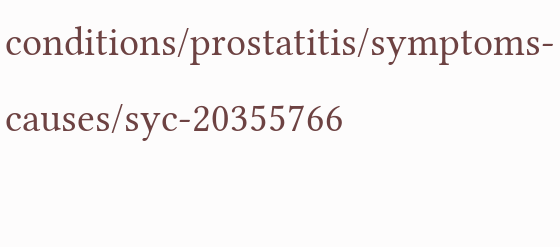conditions/prostatitis/symptoms-causes/syc-20355766